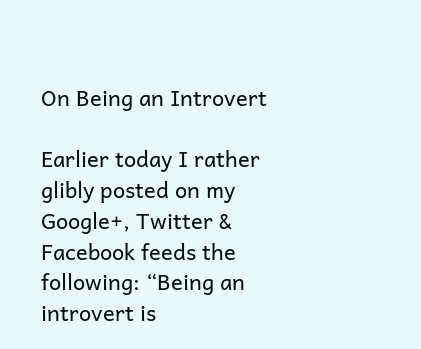On Being an Introvert

Earlier today I rather glibly posted on my Google+, Twitter & Facebook feeds the following: “Being an introvert is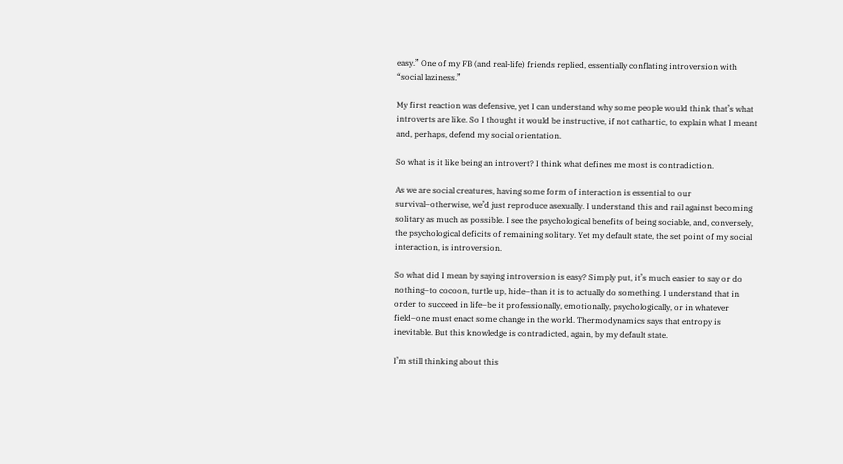easy.” One of my FB (and real-life) friends replied, essentially conflating introversion with “social laziness.”

My first reaction was defensive, yet I can understand why some people would think that’s what introverts are like. So I thought it would be instructive, if not cathartic, to explain what I meant and, perhaps, defend my social orientation.

So what is it like being an introvert? I think what defines me most is contradiction.

As we are social creatures, having some form of interaction is essential to our survival–otherwise, we’d just reproduce asexually. I understand this and rail against becoming solitary as much as possible. I see the psychological benefits of being sociable, and, conversely, the psychological deficits of remaining solitary. Yet my default state, the set point of my social interaction, is introversion.

So what did I mean by saying introversion is easy? Simply put, it’s much easier to say or do nothing–to cocoon, turtle up, hide–than it is to actually do something. I understand that in order to succeed in life–be it professionally, emotionally, psychologically, or in whatever field–one must enact some change in the world. Thermodynamics says that entropy is inevitable. But this knowledge is contradicted, again, by my default state.

I’m still thinking about this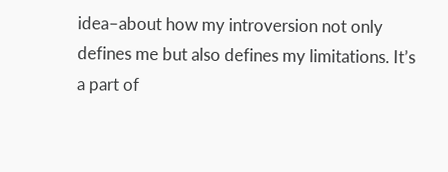idea–about how my introversion not only defines me but also defines my limitations. It’s a part of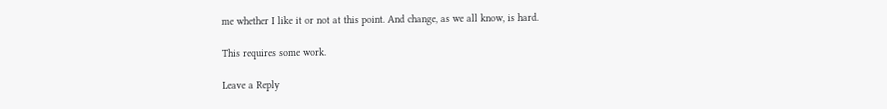me whether I like it or not at this point. And change, as we all know, is hard.

This requires some work.

Leave a Reply